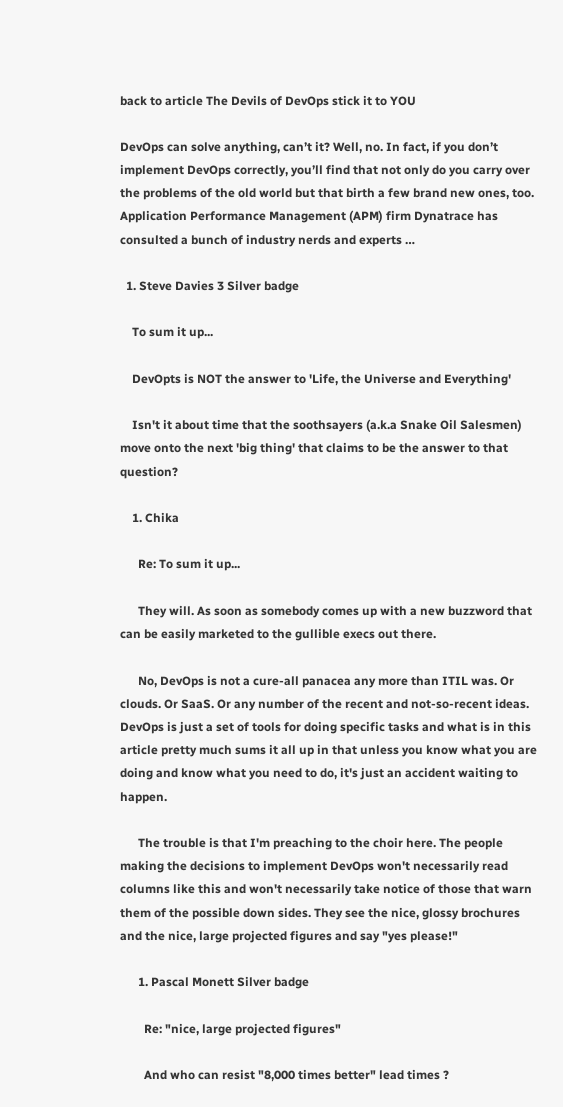back to article The Devils of DevOps stick it to YOU

DevOps can solve anything, can’t it? Well, no. In fact, if you don’t implement DevOps correctly, you’ll find that not only do you carry over the problems of the old world but that birth a few brand new ones, too. Application Performance Management (APM) firm Dynatrace has consulted a bunch of industry nerds and experts …

  1. Steve Davies 3 Silver badge

    To sum it up...

    DevOpts is NOT the answer to 'Life, the Universe and Everything'

    Isn't it about time that the soothsayers (a.k.a Snake Oil Salesmen) move onto the next 'big thing' that claims to be the answer to that question?

    1. Chika

      Re: To sum it up...

      They will. As soon as somebody comes up with a new buzzword that can be easily marketed to the gullible execs out there.

      No, DevOps is not a cure-all panacea any more than ITIL was. Or clouds. Or SaaS. Or any number of the recent and not-so-recent ideas. DevOps is just a set of tools for doing specific tasks and what is in this article pretty much sums it all up in that unless you know what you are doing and know what you need to do, it's just an accident waiting to happen.

      The trouble is that I'm preaching to the choir here. The people making the decisions to implement DevOps won't necessarily read columns like this and won't necessarily take notice of those that warn them of the possible down sides. They see the nice, glossy brochures and the nice, large projected figures and say "yes please!"

      1. Pascal Monett Silver badge

        Re: "nice, large projected figures"

        And who can resist "8,000 times better" lead times ?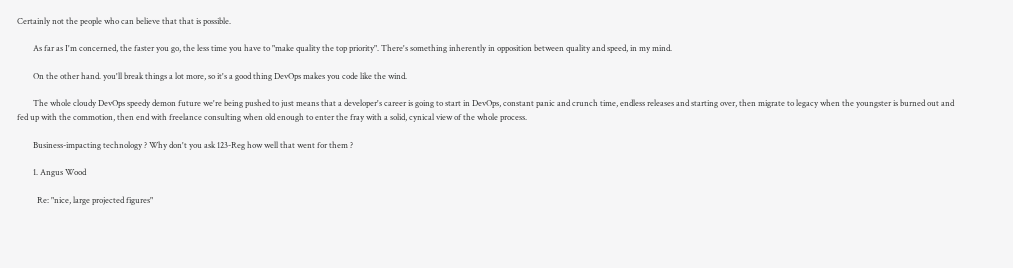Certainly not the people who can believe that that is possible.

        As far as I'm concerned, the faster you go, the less time you have to "make quality the top priority". There's something inherently in opposition between quality and speed, in my mind.

        On the other hand. you'll break things a lot more, so it's a good thing DevOps makes you code like the wind.

        The whole cloudy DevOps speedy demon future we're being pushed to just means that a developer's career is going to start in DevOps, constant panic and crunch time, endless releases and starting over, then migrate to legacy when the youngster is burned out and fed up with the commotion, then end with freelance consulting when old enough to enter the fray with a solid, cynical view of the whole process.

        Business-impacting technology ? Why don't you ask 123-Reg how well that went for them ?

        1. Angus Wood

          Re: "nice, large projected figures"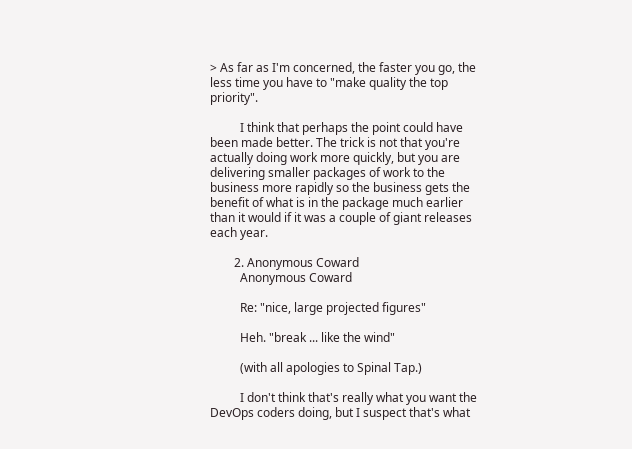> As far as I'm concerned, the faster you go, the less time you have to "make quality the top priority".

          I think that perhaps the point could have been made better. The trick is not that you're actually doing work more quickly, but you are delivering smaller packages of work to the business more rapidly so the business gets the benefit of what is in the package much earlier than it would if it was a couple of giant releases each year.

        2. Anonymous Coward
          Anonymous Coward

          Re: "nice, large projected figures"

          Heh. "break ... like the wind"

          (with all apologies to Spinal Tap.)

          I don't think that's really what you want the DevOps coders doing, but I suspect that's what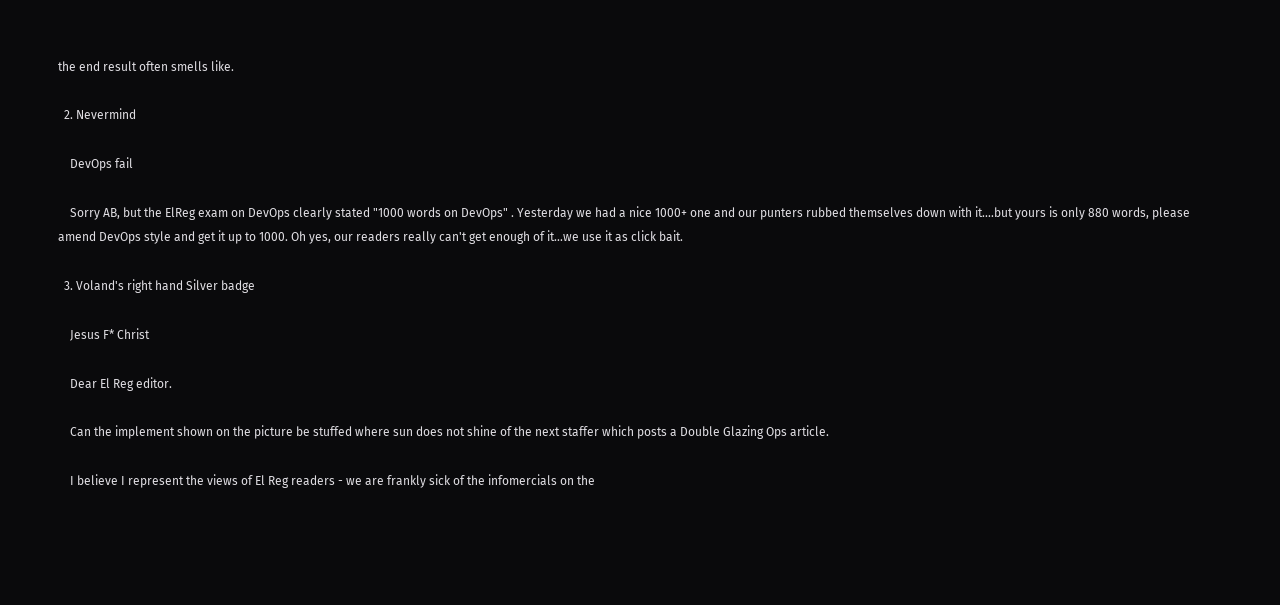the end result often smells like.

  2. Nevermind

    DevOps fail

    Sorry AB, but the ElReg exam on DevOps clearly stated "1000 words on DevOps" . Yesterday we had a nice 1000+ one and our punters rubbed themselves down with it....but yours is only 880 words, please amend DevOps style and get it up to 1000. Oh yes, our readers really can't get enough of it...we use it as click bait.

  3. Voland's right hand Silver badge

    Jesus F* Christ

    Dear El Reg editor.

    Can the implement shown on the picture be stuffed where sun does not shine of the next staffer which posts a Double Glazing Ops article.

    I believe I represent the views of El Reg readers - we are frankly sick of the infomercials on the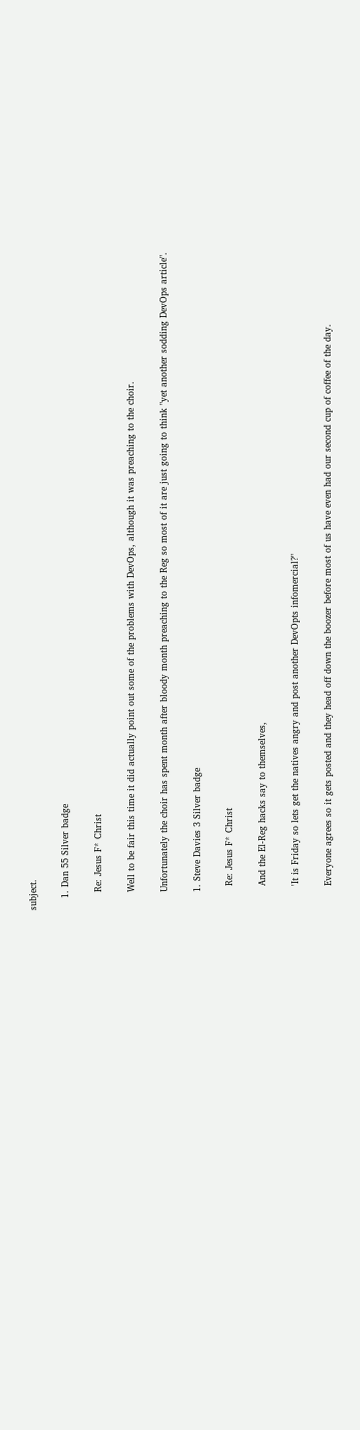subject.

    1. Dan 55 Silver badge

      Re: Jesus F* Christ

      Well to be fair this time it did actually point out some of the problems with DevOps, although it was preaching to the choir.

      Unfortunately the choir has spent month after bloody month preaching to the Reg so most of it are just going to think "yet another sodding DevOps article".

      1. Steve Davies 3 Silver badge

        Re: Jesus F* Christ

        And the El-Reg hacks say to themselves,

        'It is Friday so lets get the natives angry and post another DevOpts infomercial?"

        Everyone agrees so it gets posted and they head off down the boozer before most of us have even had our second cup of coffee of the day.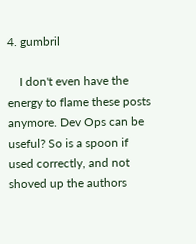4. gumbril

    I don't even have the energy to flame these posts anymore. Dev Ops can be useful? So is a spoon if used correctly, and not shoved up the authors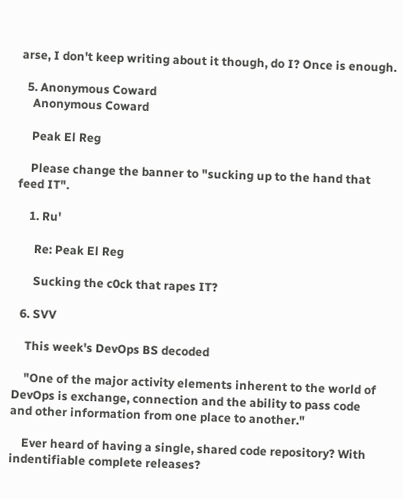arse, I don't keep writing about it though, do I? Once is enough.

  5. Anonymous Coward
    Anonymous Coward

    Peak El Reg

    Please change the banner to "sucking up to the hand that feed IT".

    1. Ru'

      Re: Peak El Reg

      Sucking the c0ck that rapes IT?

  6. SVV

    This week's DevOps BS decoded

    "One of the major activity elements inherent to the world of DevOps is exchange, connection and the ability to pass code and other information from one place to another."

    Ever heard of having a single, shared code repository? With indentifiable complete releases?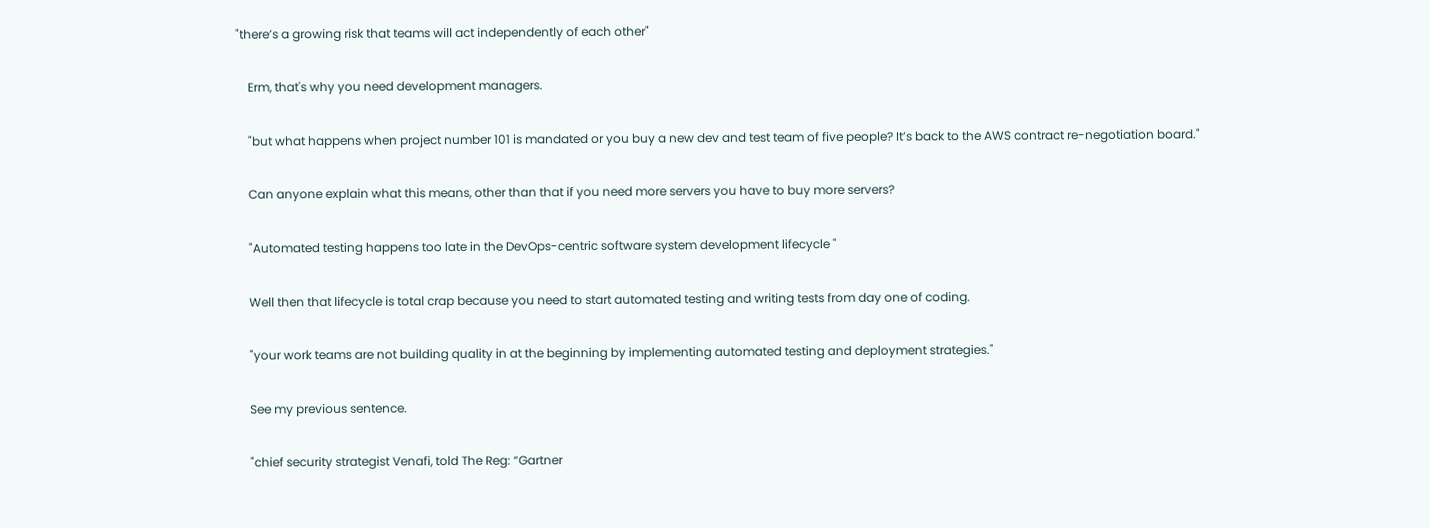"there’s a growing risk that teams will act independently of each other"

    Erm, that's why you need development managers.

    "but what happens when project number 101 is mandated or you buy a new dev and test team of five people? It’s back to the AWS contract re-negotiation board."

    Can anyone explain what this means, other than that if you need more servers you have to buy more servers?

    "Automated testing happens too late in the DevOps-centric software system development lifecycle "

    Well then that lifecycle is total crap because you need to start automated testing and writing tests from day one of coding.

    "your work teams are not building quality in at the beginning by implementing automated testing and deployment strategies."

    See my previous sentence.

    "chief security strategist Venafi, told The Reg: “Gartner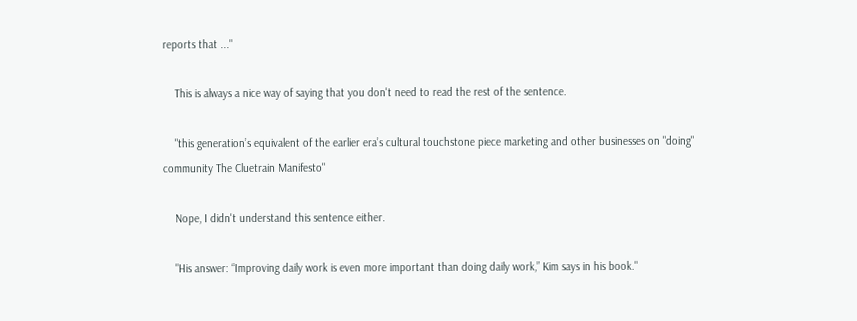reports that ..."

    This is always a nice way of saying that you don't need to read the rest of the sentence.

    "this generation’s equivalent of the earlier era’s cultural touchstone piece marketing and other businesses on "doing" community The Cluetrain Manifesto"

    Nope, I didn't understand this sentence either.

    "His answer: “Improving daily work is even more important than doing daily work,” Kim says in his book."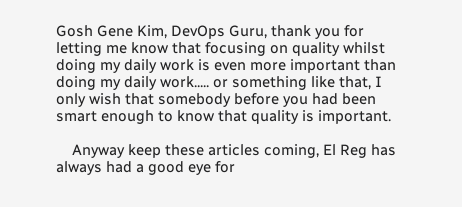Gosh Gene Kim, DevOps Guru, thank you for letting me know that focusing on quality whilst doing my daily work is even more important than doing my daily work..... or something like that, I only wish that somebody before you had been smart enough to know that quality is important.

    Anyway keep these articles coming, El Reg has always had a good eye for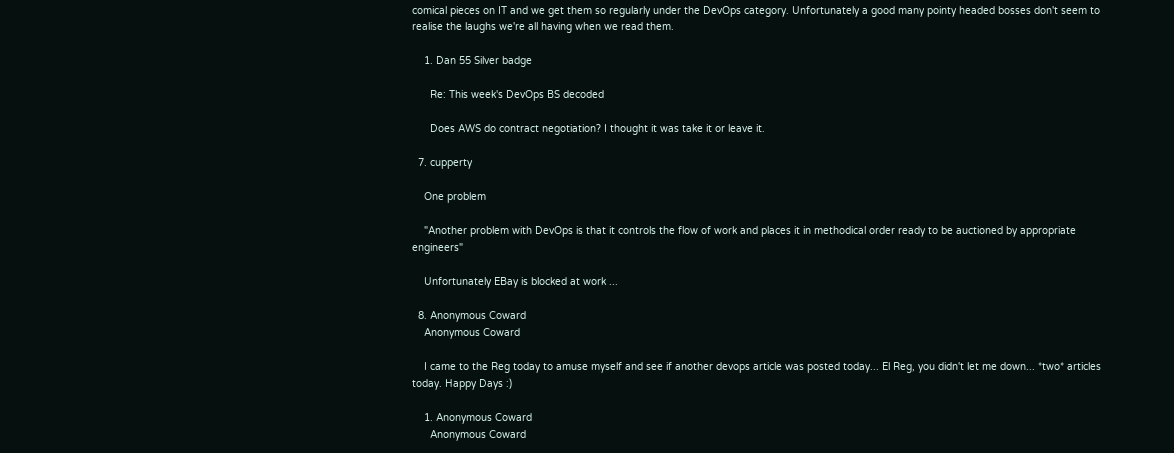comical pieces on IT and we get them so regularly under the DevOps category. Unfortunately a good many pointy headed bosses don't seem to realise the laughs we're all having when we read them.

    1. Dan 55 Silver badge

      Re: This week's DevOps BS decoded

      Does AWS do contract negotiation? I thought it was take it or leave it.

  7. cupperty

    One problem

    "Another problem with DevOps is that it controls the flow of work and places it in methodical order ready to be auctioned by appropriate engineers"

    Unfortunately EBay is blocked at work ...

  8. Anonymous Coward
    Anonymous Coward

    I came to the Reg today to amuse myself and see if another devops article was posted today... El Reg, you didn't let me down... *two* articles today. Happy Days :)

    1. Anonymous Coward
      Anonymous Coward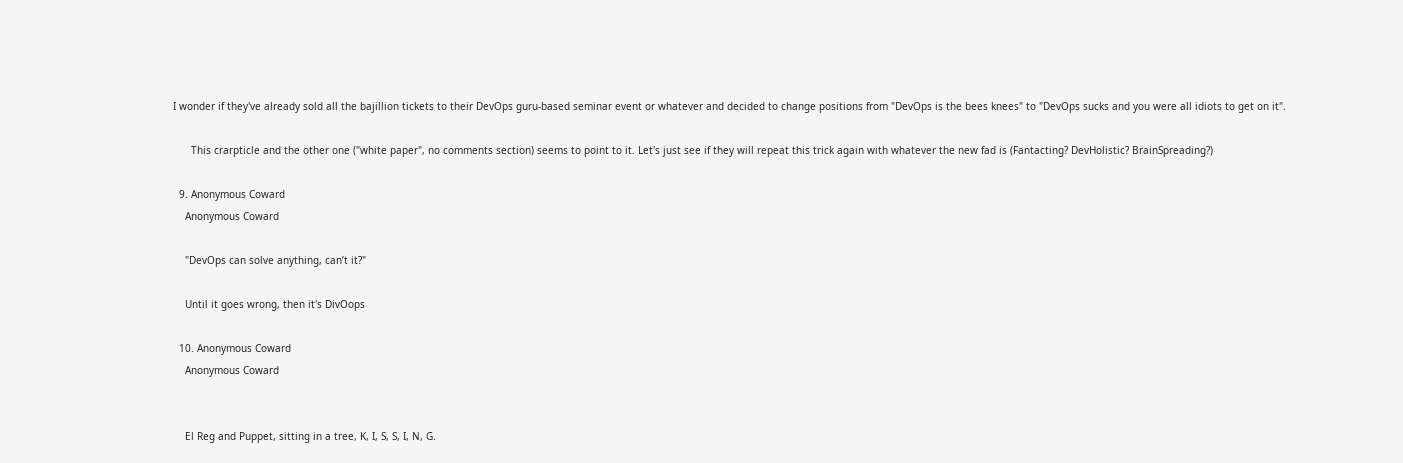I wonder if they've already sold all the bajillion tickets to their DevOps guru-based seminar event or whatever and decided to change positions from "DevOps is the bees knees" to "DevOps sucks and you were all idiots to get on it".

      This crarpticle and the other one ("white paper", no comments section) seems to point to it. Let's just see if they will repeat this trick again with whatever the new fad is (Fantacting? DevHolistic? BrainSpreading?)

  9. Anonymous Coward
    Anonymous Coward

    "DevOps can solve anything, can’t it?"

    Until it goes wrong, then it's DivOops

  10. Anonymous Coward
    Anonymous Coward


    El Reg and Puppet, sitting in a tree, K, I, S, S, I, N, G.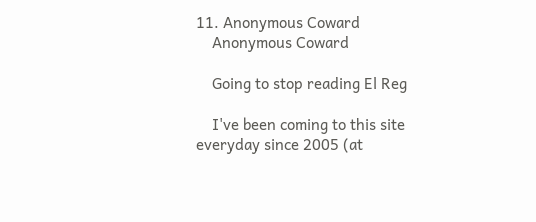11. Anonymous Coward
    Anonymous Coward

    Going to stop reading El Reg

    I've been coming to this site everyday since 2005 (at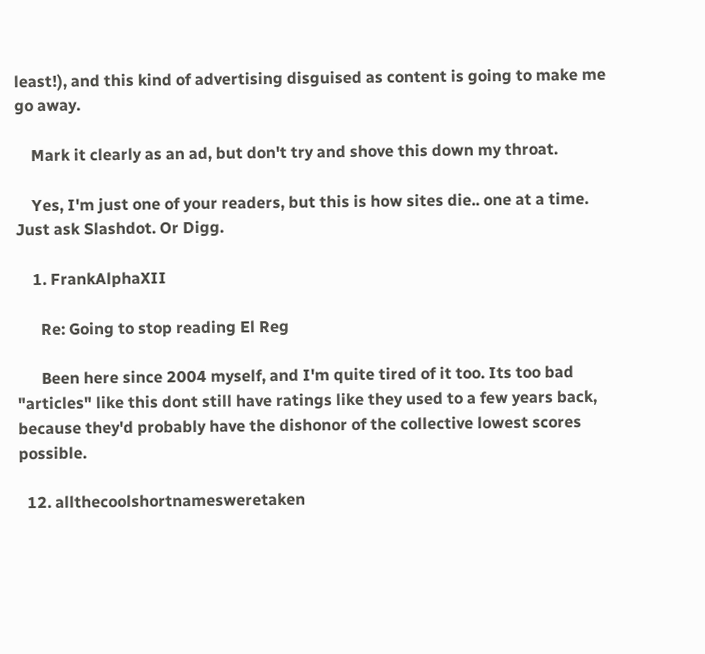least!), and this kind of advertising disguised as content is going to make me go away.

    Mark it clearly as an ad, but don't try and shove this down my throat.

    Yes, I'm just one of your readers, but this is how sites die.. one at a time. Just ask Slashdot. Or Digg.

    1. FrankAlphaXII

      Re: Going to stop reading El Reg

      Been here since 2004 myself, and I'm quite tired of it too. Its too bad "articles" like this dont still have ratings like they used to a few years back, because they'd probably have the dishonor of the collective lowest scores possible.

  12. allthecoolshortnamesweretaken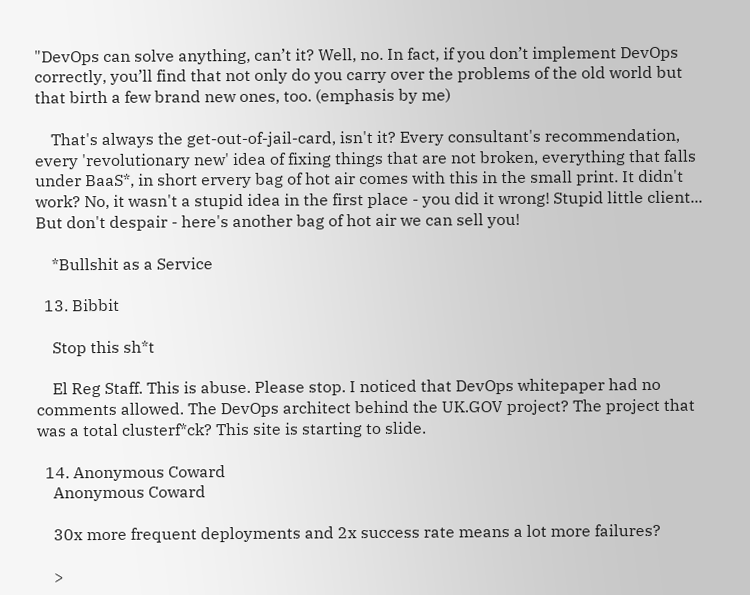"DevOps can solve anything, can’t it? Well, no. In fact, if you don’t implement DevOps correctly, you’ll find that not only do you carry over the problems of the old world but that birth a few brand new ones, too. (emphasis by me)

    That's always the get-out-of-jail-card, isn't it? Every consultant's recommendation, every 'revolutionary new' idea of fixing things that are not broken, everything that falls under BaaS*, in short ervery bag of hot air comes with this in the small print. It didn't work? No, it wasn't a stupid idea in the first place - you did it wrong! Stupid little client... But don't despair - here's another bag of hot air we can sell you!

    *Bullshit as a Service

  13. Bibbit

    Stop this sh*t

    El Reg Staff. This is abuse. Please stop. I noticed that DevOps whitepaper had no comments allowed. The DevOps architect behind the UK.GOV project? The project that was a total clusterf*ck? This site is starting to slide.

  14. Anonymous Coward
    Anonymous Coward

    30x more frequent deployments and 2x success rate means a lot more failures?

    >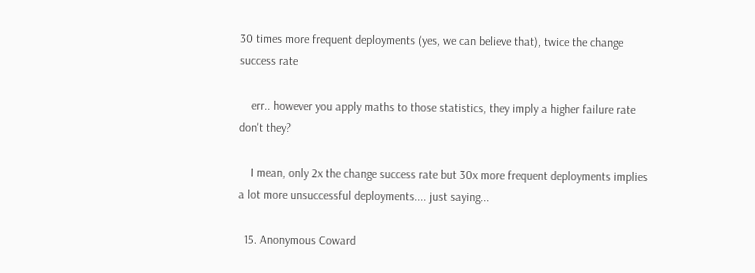30 times more frequent deployments (yes, we can believe that), twice the change success rate

    err.. however you apply maths to those statistics, they imply a higher failure rate don't they?

    I mean, only 2x the change success rate but 30x more frequent deployments implies a lot more unsuccessful deployments.... just saying...

  15. Anonymous Coward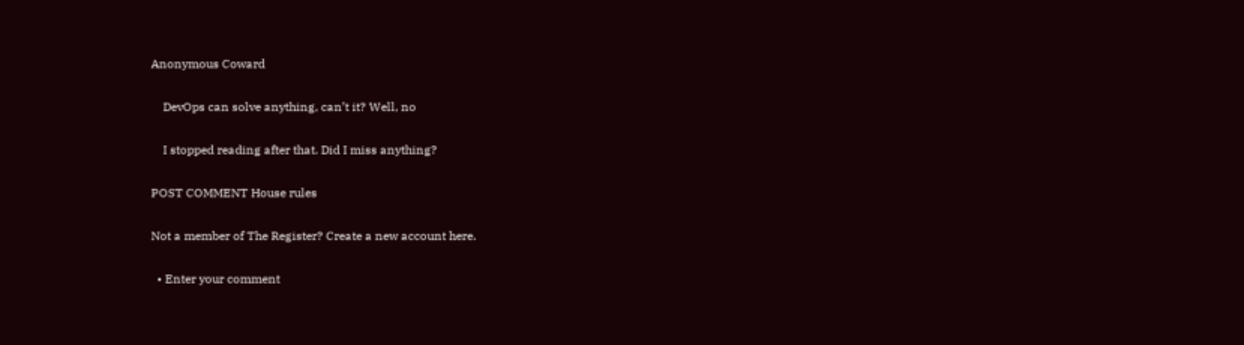Anonymous Coward

    DevOps can solve anything, can’t it? Well, no

    I stopped reading after that. Did I miss anything?

POST COMMENT House rules

Not a member of The Register? Create a new account here.

  • Enter your comment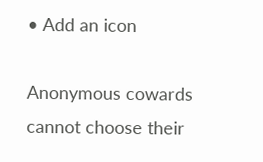• Add an icon

Anonymous cowards cannot choose their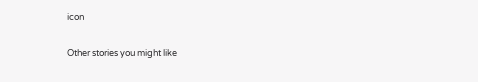icon

Other stories you might like